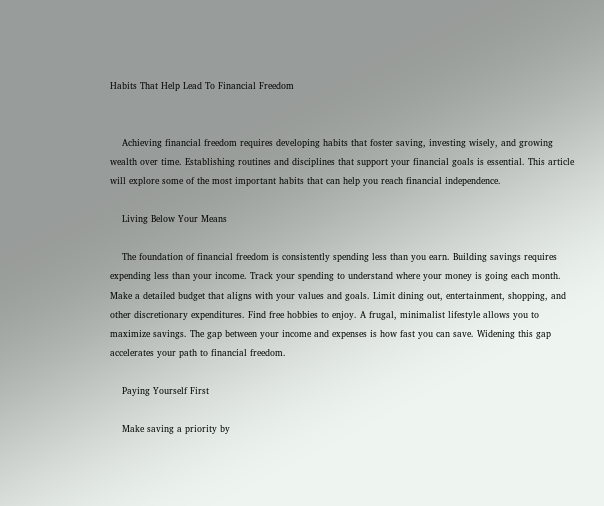Habits That Help Lead To Financial Freedom


    Achieving financial freedom requires developing habits that foster saving, investing wisely, and growing wealth over time. Establishing routines and disciplines that support your financial goals is essential. This article will explore some of the most important habits that can help you reach financial independence.

    Living Below Your Means

    The foundation of financial freedom is consistently spending less than you earn. Building savings requires expending less than your income. Track your spending to understand where your money is going each month. Make a detailed budget that aligns with your values and goals. Limit dining out, entertainment, shopping, and other discretionary expenditures. Find free hobbies to enjoy. A frugal, minimalist lifestyle allows you to maximize savings. The gap between your income and expenses is how fast you can save. Widening this gap accelerates your path to financial freedom.

    Paying Yourself First

    Make saving a priority by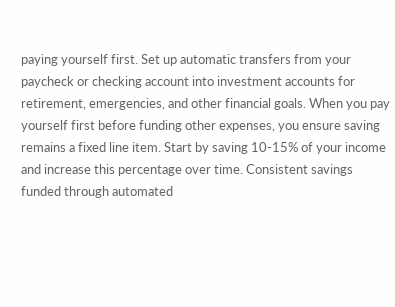paying yourself first. Set up automatic transfers from your paycheck or checking account into investment accounts for retirement, emergencies, and other financial goals. When you pay yourself first before funding other expenses, you ensure saving remains a fixed line item. Start by saving 10-15% of your income and increase this percentage over time. Consistent savings funded through automated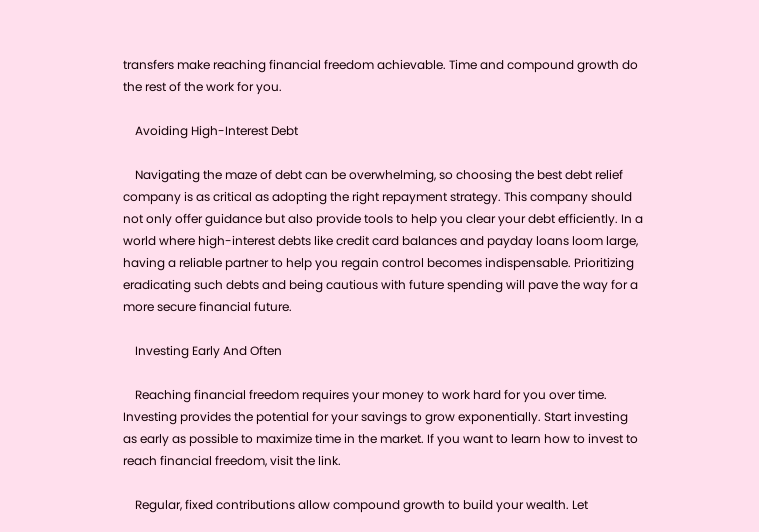transfers make reaching financial freedom achievable. Time and compound growth do the rest of the work for you.

    Avoiding High-Interest Debt

    Navigating the maze of debt can be overwhelming, so choosing the best debt relief company is as critical as adopting the right repayment strategy. This company should not only offer guidance but also provide tools to help you clear your debt efficiently. In a world where high-interest debts like credit card balances and payday loans loom large, having a reliable partner to help you regain control becomes indispensable. Prioritizing eradicating such debts and being cautious with future spending will pave the way for a more secure financial future.

    Investing Early And Often

    Reaching financial freedom requires your money to work hard for you over time. Investing provides the potential for your savings to grow exponentially. Start investing as early as possible to maximize time in the market. If you want to learn how to invest to reach financial freedom, visit the link.

    Regular, fixed contributions allow compound growth to build your wealth. Let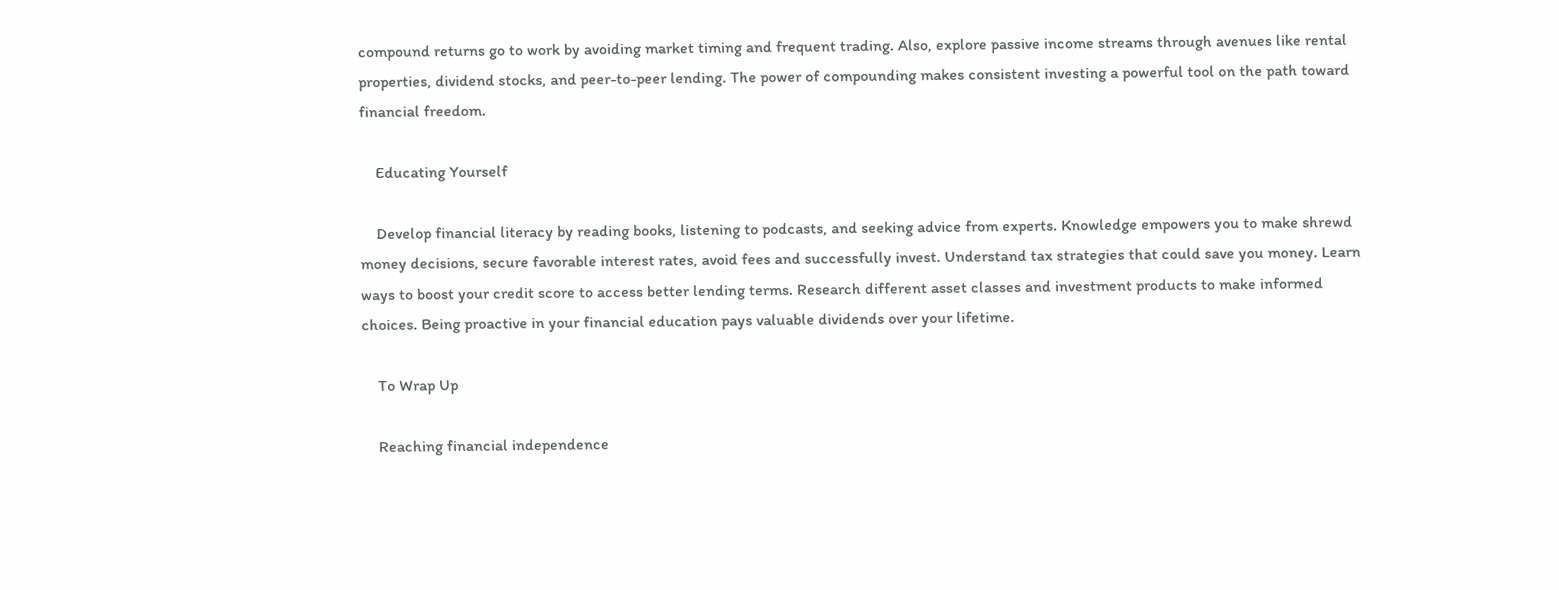compound returns go to work by avoiding market timing and frequent trading. Also, explore passive income streams through avenues like rental properties, dividend stocks, and peer-to-peer lending. The power of compounding makes consistent investing a powerful tool on the path toward financial freedom.

    Educating Yourself

    Develop financial literacy by reading books, listening to podcasts, and seeking advice from experts. Knowledge empowers you to make shrewd money decisions, secure favorable interest rates, avoid fees and successfully invest. Understand tax strategies that could save you money. Learn ways to boost your credit score to access better lending terms. Research different asset classes and investment products to make informed choices. Being proactive in your financial education pays valuable dividends over your lifetime.

    To Wrap Up

    Reaching financial independence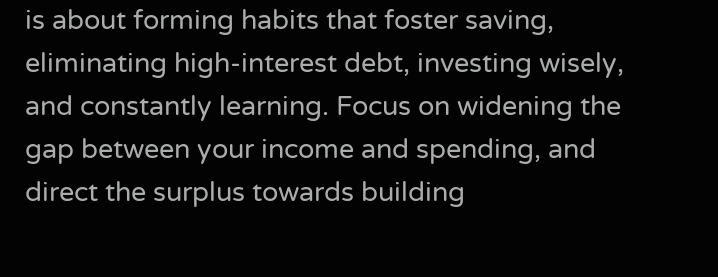is about forming habits that foster saving, eliminating high-interest debt, investing wisely, and constantly learning. Focus on widening the gap between your income and spending, and direct the surplus towards building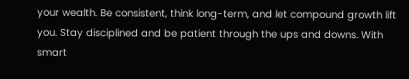your wealth. Be consistent, think long-term, and let compound growth lift you. Stay disciplined and be patient through the ups and downs. With smart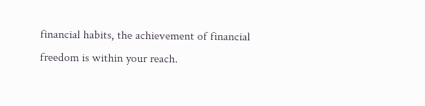financial habits, the achievement of financial freedom is within your reach.